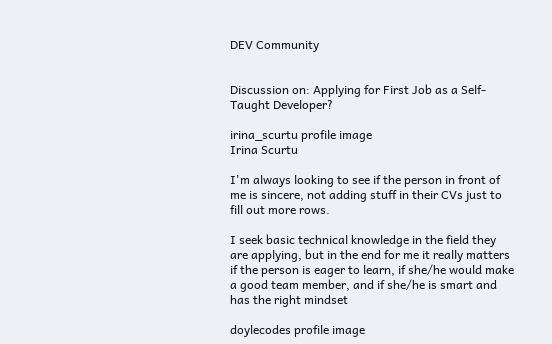DEV Community


Discussion on: Applying for First Job as a Self-Taught Developer?

irina_scurtu profile image
Irina Scurtu

I'm always looking to see if the person in front of me is sincere, not adding stuff in their CVs just to fill out more rows.

I seek basic technical knowledge in the field they are applying, but in the end for me it really matters if the person is eager to learn, if she/he would make a good team member, and if she/he is smart and has the right mindset

doylecodes profile image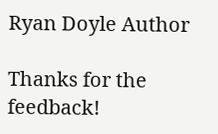Ryan Doyle Author

Thanks for the feedback!